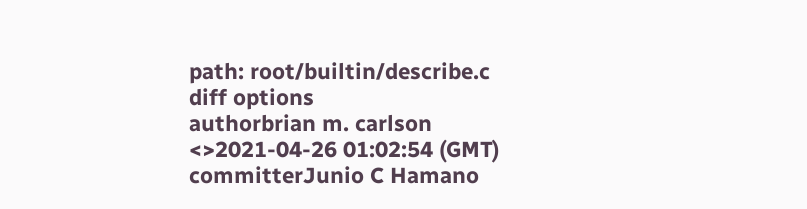path: root/builtin/describe.c
diff options
authorbrian m. carlson <>2021-04-26 01:02:54 (GMT)
committerJunio C Hamano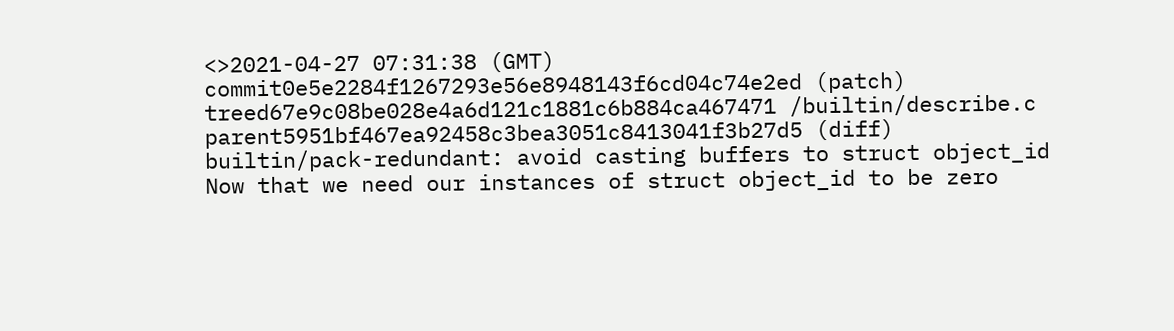<>2021-04-27 07:31:38 (GMT)
commit0e5e2284f1267293e56e8948143f6cd04c74e2ed (patch)
treed67e9c08be028e4a6d121c1881c6b884ca467471 /builtin/describe.c
parent5951bf467ea92458c3bea3051c8413041f3b27d5 (diff)
builtin/pack-redundant: avoid casting buffers to struct object_id
Now that we need our instances of struct object_id to be zero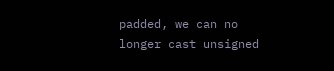padded, we can no longer cast unsigned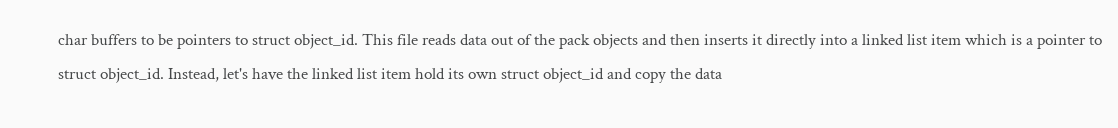char buffers to be pointers to struct object_id. This file reads data out of the pack objects and then inserts it directly into a linked list item which is a pointer to struct object_id. Instead, let's have the linked list item hold its own struct object_id and copy the data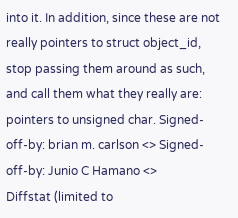into it. In addition, since these are not really pointers to struct object_id, stop passing them around as such, and call them what they really are: pointers to unsigned char. Signed-off-by: brian m. carlson <> Signed-off-by: Junio C Hamano <>
Diffstat (limited to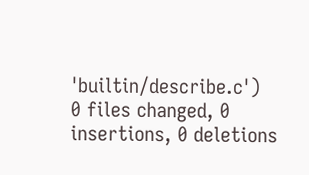'builtin/describe.c')
0 files changed, 0 insertions, 0 deletions